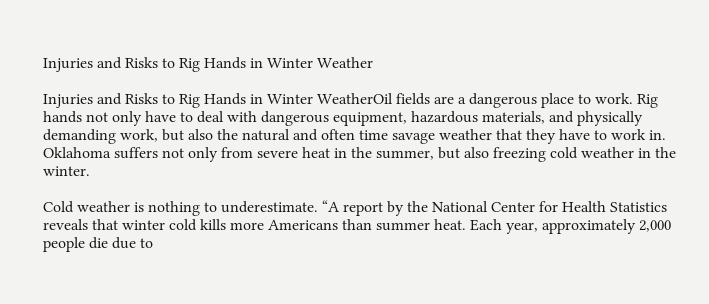Injuries and Risks to Rig Hands in Winter Weather

Injuries and Risks to Rig Hands in Winter WeatherOil fields are a dangerous place to work. Rig hands not only have to deal with dangerous equipment, hazardous materials, and physically demanding work, but also the natural and often time savage weather that they have to work in. Oklahoma suffers not only from severe heat in the summer, but also freezing cold weather in the winter.

Cold weather is nothing to underestimate. “A report by the National Center for Health Statistics reveals that winter cold kills more Americans than summer heat. Each year, approximately 2,000 people die due to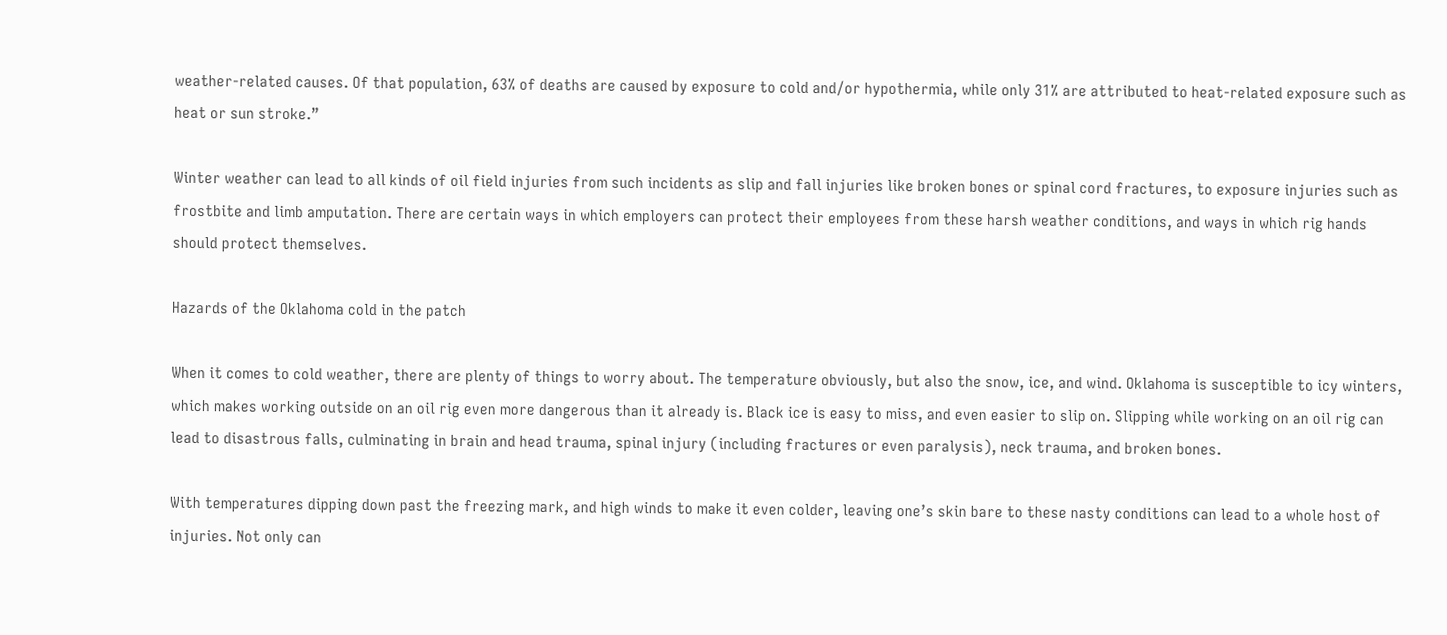weather-related causes. Of that population, 63% of deaths are caused by exposure to cold and/or hypothermia, while only 31% are attributed to heat-related exposure such as heat or sun stroke.”

Winter weather can lead to all kinds of oil field injuries from such incidents as slip and fall injuries like broken bones or spinal cord fractures, to exposure injuries such as frostbite and limb amputation. There are certain ways in which employers can protect their employees from these harsh weather conditions, and ways in which rig hands should protect themselves.

Hazards of the Oklahoma cold in the patch

When it comes to cold weather, there are plenty of things to worry about. The temperature obviously, but also the snow, ice, and wind. Oklahoma is susceptible to icy winters, which makes working outside on an oil rig even more dangerous than it already is. Black ice is easy to miss, and even easier to slip on. Slipping while working on an oil rig can lead to disastrous falls, culminating in brain and head trauma, spinal injury (including fractures or even paralysis), neck trauma, and broken bones.

With temperatures dipping down past the freezing mark, and high winds to make it even colder, leaving one’s skin bare to these nasty conditions can lead to a whole host of injuries. Not only can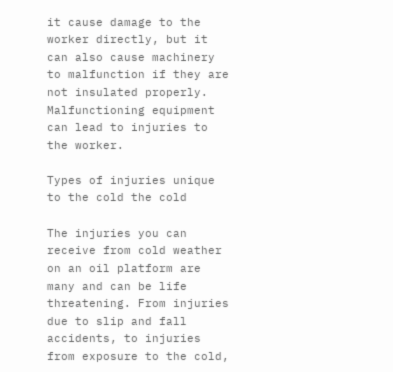it cause damage to the worker directly, but it can also cause machinery to malfunction if they are not insulated properly. Malfunctioning equipment can lead to injuries to the worker.

Types of injuries unique to the cold the cold

The injuries you can receive from cold weather on an oil platform are many and can be life threatening. From injuries due to slip and fall accidents, to injuries from exposure to the cold,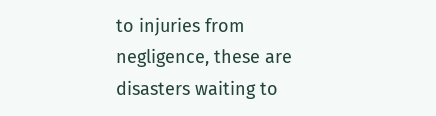to injuries from negligence, these are disasters waiting to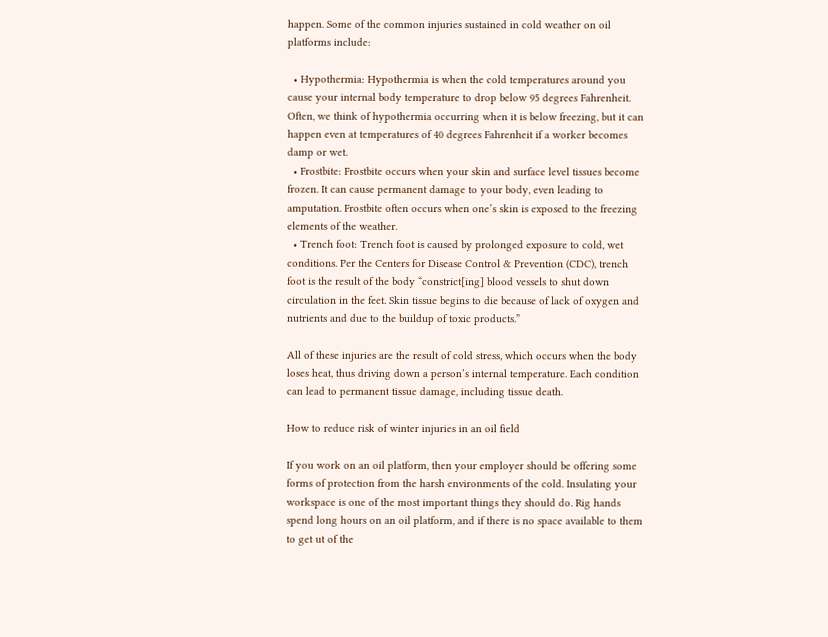happen. Some of the common injuries sustained in cold weather on oil platforms include:

  • Hypothermia: Hypothermia is when the cold temperatures around you cause your internal body temperature to drop below 95 degrees Fahrenheit. Often, we think of hypothermia occurring when it is below freezing, but it can happen even at temperatures of 40 degrees Fahrenheit if a worker becomes damp or wet.
  • Frostbite: Frostbite occurs when your skin and surface level tissues become frozen. It can cause permanent damage to your body, even leading to amputation. Frostbite often occurs when one’s skin is exposed to the freezing elements of the weather.
  • Trench foot: Trench foot is caused by prolonged exposure to cold, wet conditions. Per the Centers for Disease Control & Prevention (CDC), trench foot is the result of the body “constrict[ing] blood vessels to shut down circulation in the feet. Skin tissue begins to die because of lack of oxygen and nutrients and due to the buildup of toxic products.”

All of these injuries are the result of cold stress, which occurs when the body loses heat, thus driving down a person’s internal temperature. Each condition can lead to permanent tissue damage, including tissue death.

How to reduce risk of winter injuries in an oil field

If you work on an oil platform, then your employer should be offering some forms of protection from the harsh environments of the cold. Insulating your workspace is one of the most important things they should do. Rig hands spend long hours on an oil platform, and if there is no space available to them to get ut of the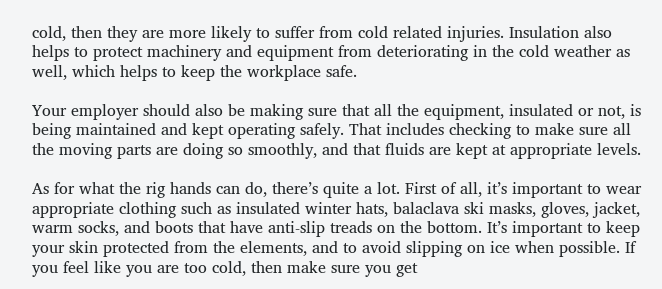cold, then they are more likely to suffer from cold related injuries. Insulation also helps to protect machinery and equipment from deteriorating in the cold weather as well, which helps to keep the workplace safe.

Your employer should also be making sure that all the equipment, insulated or not, is being maintained and kept operating safely. That includes checking to make sure all the moving parts are doing so smoothly, and that fluids are kept at appropriate levels.

As for what the rig hands can do, there’s quite a lot. First of all, it’s important to wear appropriate clothing such as insulated winter hats, balaclava ski masks, gloves, jacket, warm socks, and boots that have anti-slip treads on the bottom. It’s important to keep your skin protected from the elements, and to avoid slipping on ice when possible. If you feel like you are too cold, then make sure you get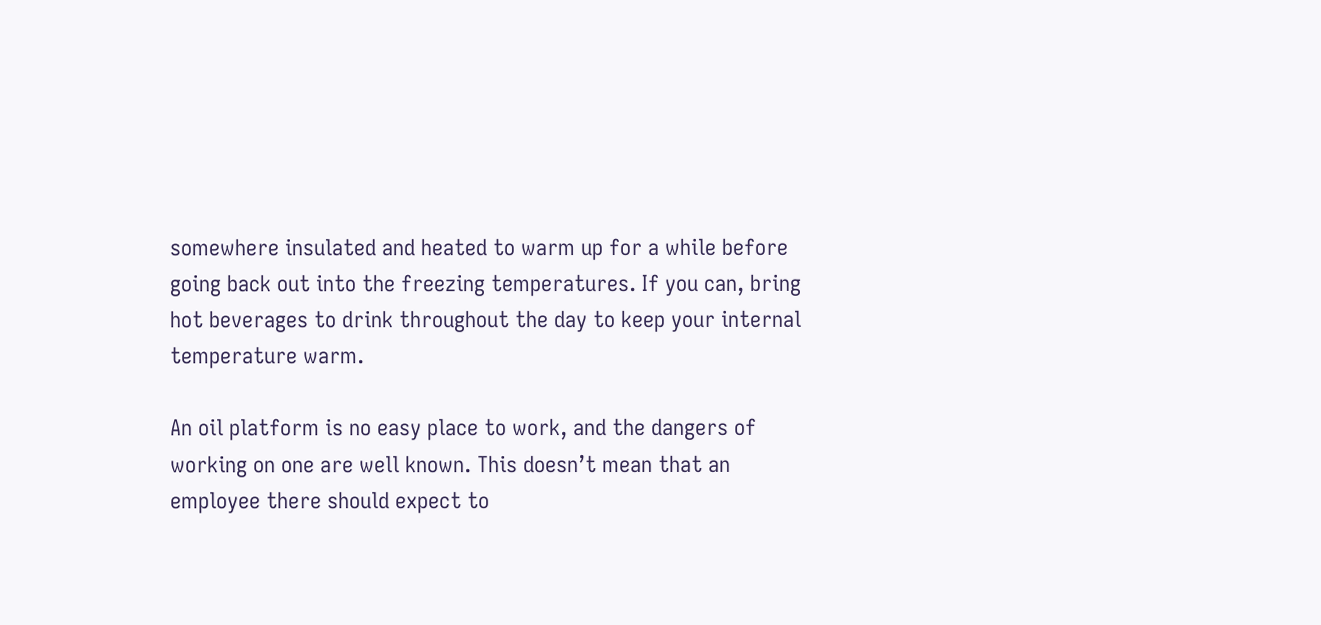somewhere insulated and heated to warm up for a while before going back out into the freezing temperatures. If you can, bring hot beverages to drink throughout the day to keep your internal temperature warm.

An oil platform is no easy place to work, and the dangers of working on one are well known. This doesn’t mean that an employee there should expect to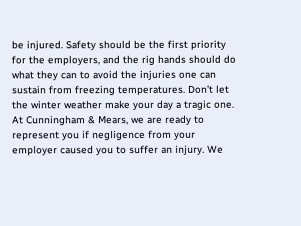be injured. Safety should be the first priority for the employers, and the rig hands should do what they can to avoid the injuries one can sustain from freezing temperatures. Don’t let the winter weather make your day a tragic one. At Cunningham & Mears, we are ready to represent you if negligence from your employer caused you to suffer an injury. We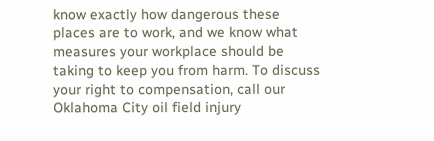know exactly how dangerous these places are to work, and we know what measures your workplace should be taking to keep you from harm. To discuss your right to compensation, call our Oklahoma City oil field injury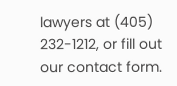lawyers at (405) 232-1212, or fill out our contact form.